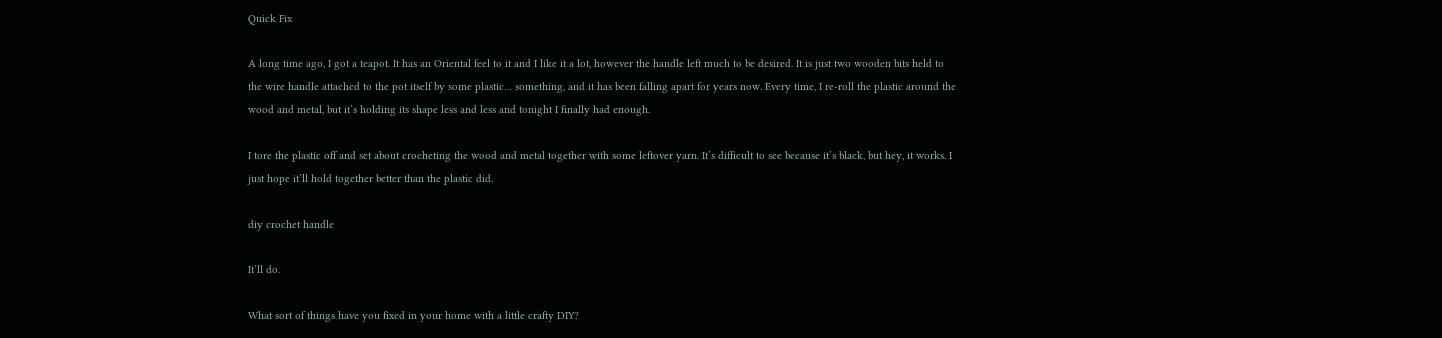Quick Fix

A long time ago, I got a teapot. It has an Oriental feel to it and I like it a lot, however the handle left much to be desired. It is just two wooden bits held to the wire handle attached to the pot itself by some plastic… something, and it has been falling apart for years now. Every time, I re-roll the plastic around the wood and metal, but it’s holding its shape less and less and tonight I finally had enough.

I tore the plastic off and set about crocheting the wood and metal together with some leftover yarn. It’s difficult to see because it’s black, but hey, it works. I just hope it’ll hold together better than the plastic did.

diy crochet handle

It’ll do.

What sort of things have you fixed in your home with a little crafty DIY?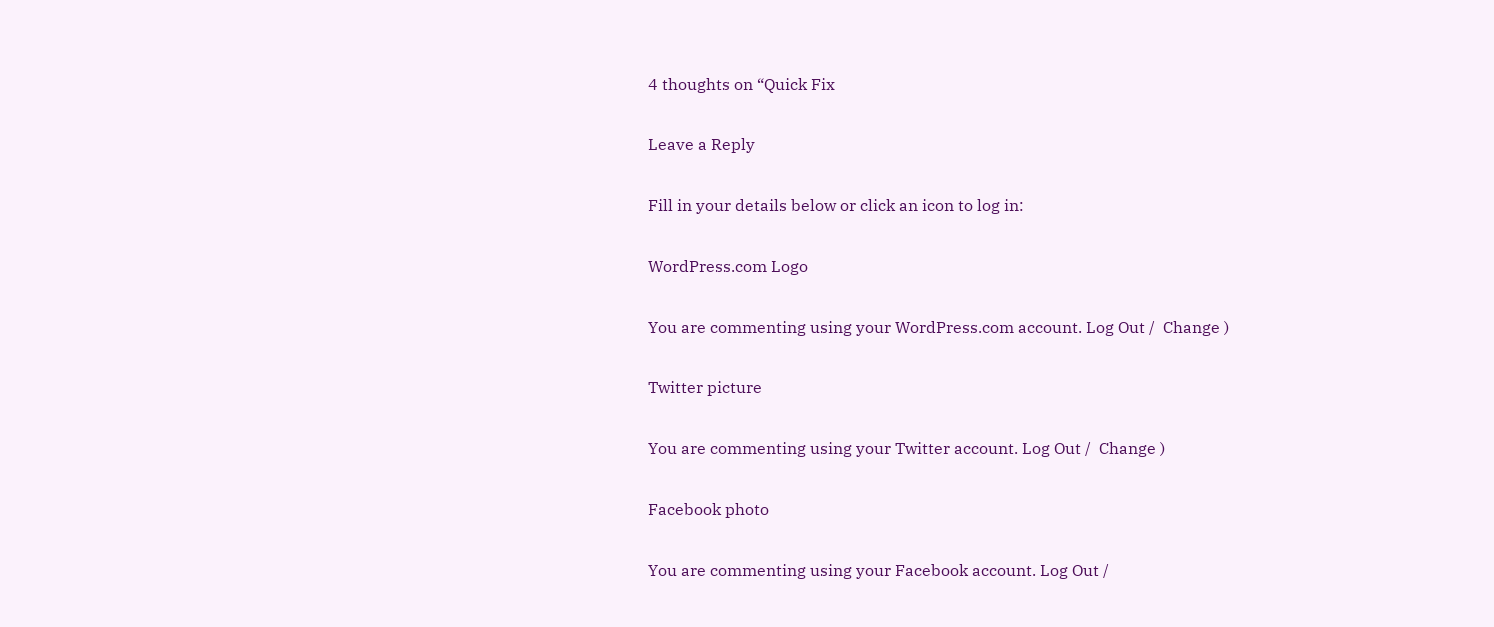4 thoughts on “Quick Fix

Leave a Reply

Fill in your details below or click an icon to log in:

WordPress.com Logo

You are commenting using your WordPress.com account. Log Out /  Change )

Twitter picture

You are commenting using your Twitter account. Log Out /  Change )

Facebook photo

You are commenting using your Facebook account. Log Out /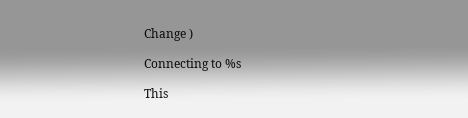Change )

Connecting to %s

This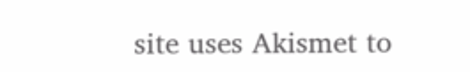site uses Akismet to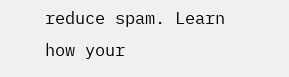reduce spam. Learn how your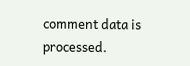comment data is processed.